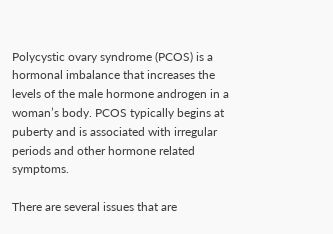Polycystic ovary syndrome (PCOS) is a hormonal imbalance that increases the levels of the male hormone androgen in a woman’s body. PCOS typically begins at puberty and is associated with irregular periods and other hormone related symptoms.

There are several issues that are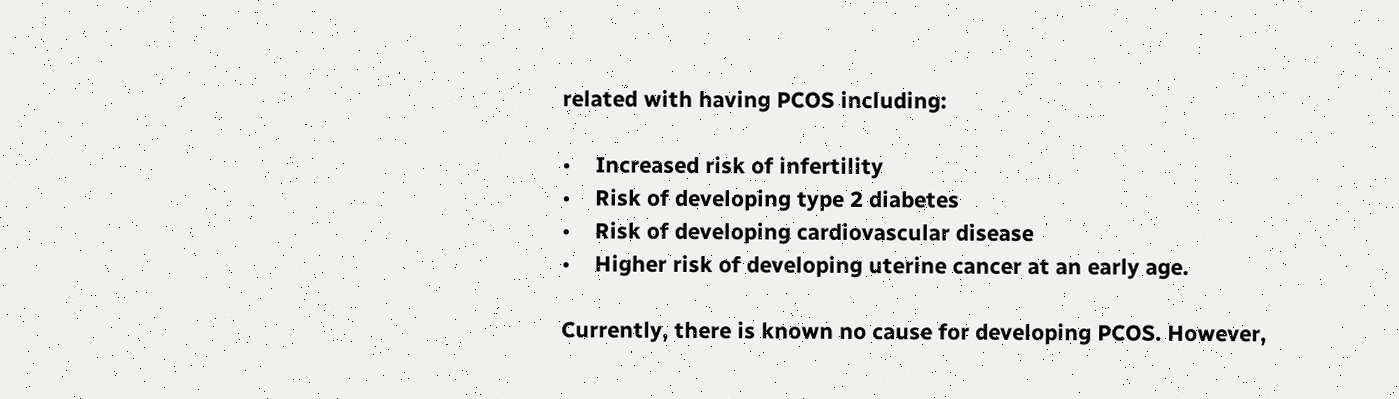related with having PCOS including:

•    Increased risk of infertility
•    Risk of developing type 2 diabetes
•    Risk of developing cardiovascular disease
•    Higher risk of developing uterine cancer at an early age.

Currently, there is known no cause for developing PCOS. However,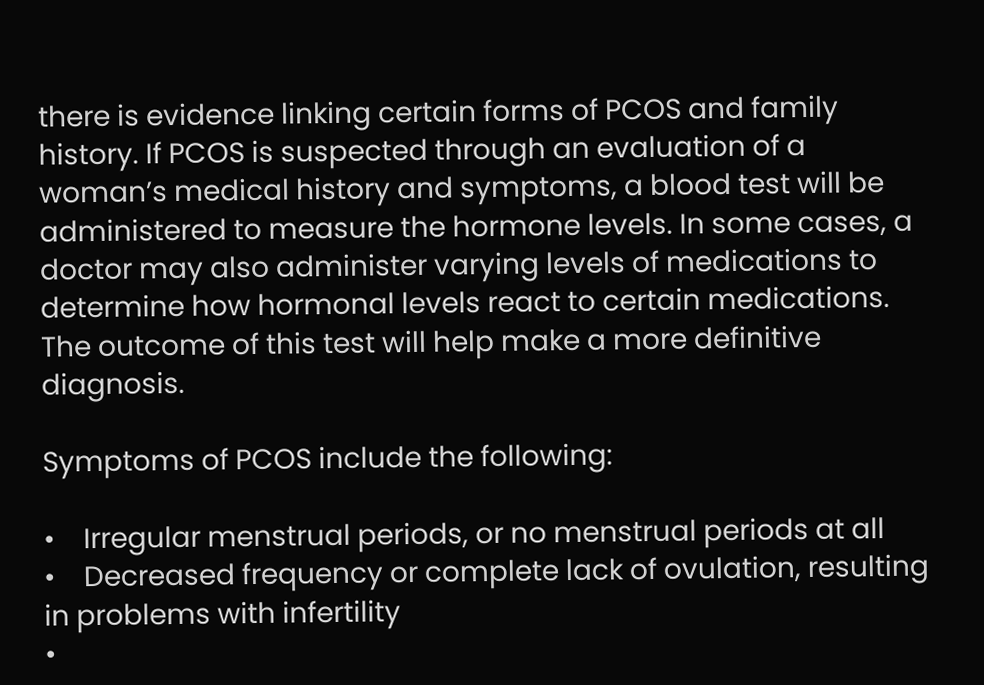there is evidence linking certain forms of PCOS and family history. If PCOS is suspected through an evaluation of a woman’s medical history and symptoms, a blood test will be administered to measure the hormone levels. In some cases, a doctor may also administer varying levels of medications to determine how hormonal levels react to certain medications. The outcome of this test will help make a more definitive diagnosis.

Symptoms of PCOS include the following:

•    Irregular menstrual periods, or no menstrual periods at all
•    Decreased frequency or complete lack of ovulation, resulting in problems with infertility
•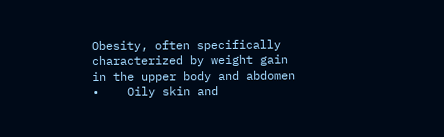Obesity, often specifically characterized by weight gain in the upper body and abdomen
•    Oily skin and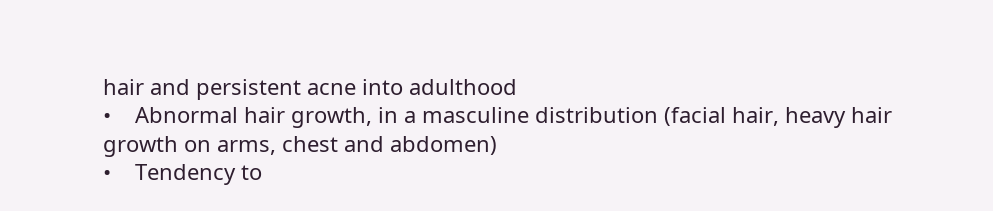hair and persistent acne into adulthood
•    Abnormal hair growth, in a masculine distribution (facial hair, heavy hair growth on arms, chest and abdomen)
•    Tendency to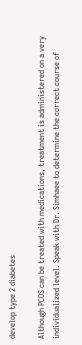develop type 2 diabetes

Although PCOS can be treated with medications, treatment is administered on a very individualized level. Speak with Dr. Simhaee to determine the correct course of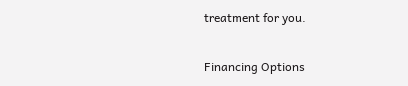treatment for you.

Financing Options